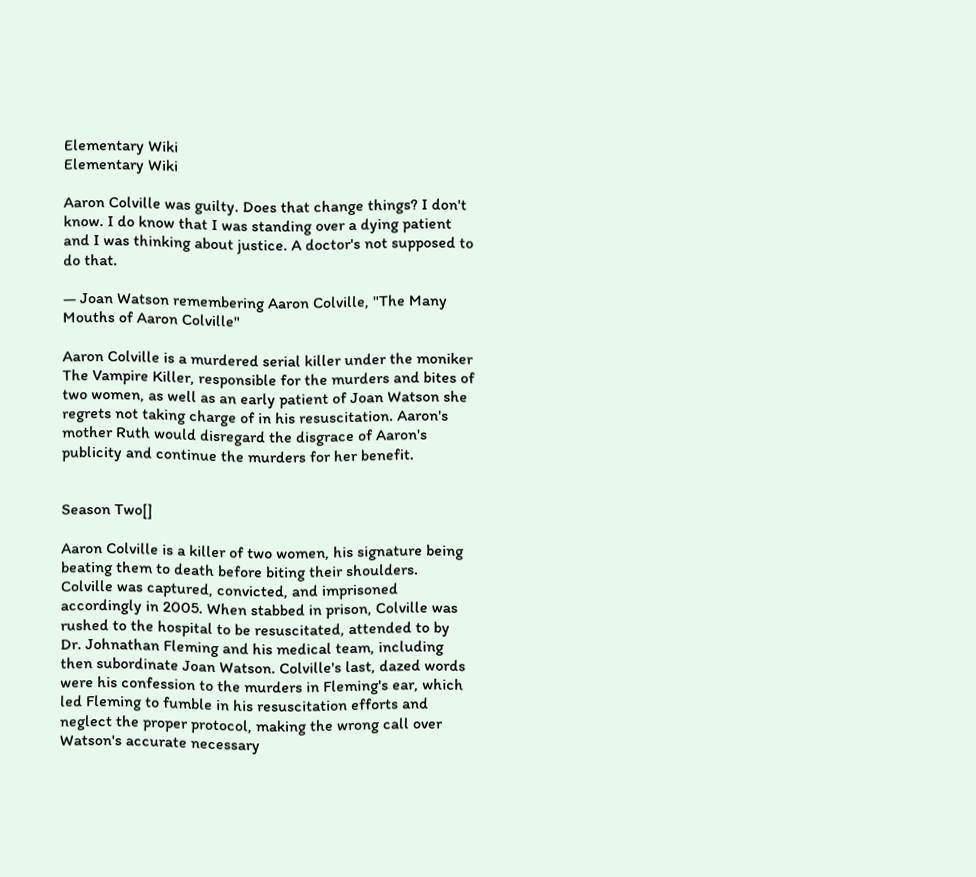Elementary Wiki
Elementary Wiki

Aaron Colville was guilty. Does that change things? I don't know. I do know that I was standing over a dying patient and I was thinking about justice. A doctor's not supposed to do that.

— Joan Watson remembering Aaron Colville, "The Many Mouths of Aaron Colville"

Aaron Colville is a murdered serial killer under the moniker The Vampire Killer, responsible for the murders and bites of two women, as well as an early patient of Joan Watson she regrets not taking charge of in his resuscitation. Aaron's mother Ruth would disregard the disgrace of Aaron's publicity and continue the murders for her benefit.


Season Two[]

Aaron Colville is a killer of two women, his signature being beating them to death before biting their shoulders. Colville was captured, convicted, and imprisoned accordingly in 2005. When stabbed in prison, Colville was rushed to the hospital to be resuscitated, attended to by Dr. Johnathan Fleming and his medical team, including then subordinate Joan Watson. Colville's last, dazed words were his confession to the murders in Fleming's ear, which led Fleming to fumble in his resuscitation efforts and neglect the proper protocol, making the wrong call over Watson's accurate necessary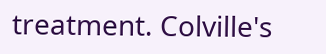treatment. Colville's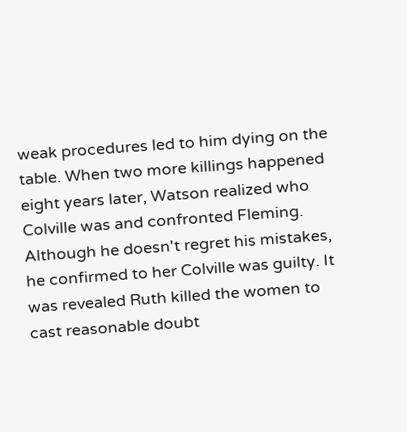weak procedures led to him dying on the table. When two more killings happened eight years later, Watson realized who Colville was and confronted Fleming. Although he doesn't regret his mistakes, he confirmed to her Colville was guilty. It was revealed Ruth killed the women to cast reasonable doubt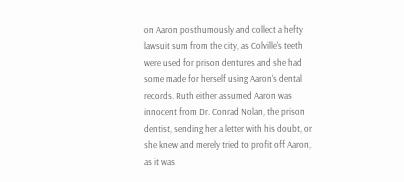on Aaron posthumously and collect a hefty lawsuit sum from the city, as Colville's teeth were used for prison dentures and she had some made for herself using Aaron's dental records. Ruth either assumed Aaron was innocent from Dr. Conrad Nolan, the prison dentist, sending her a letter with his doubt, or she knew and merely tried to profit off Aaron, as it was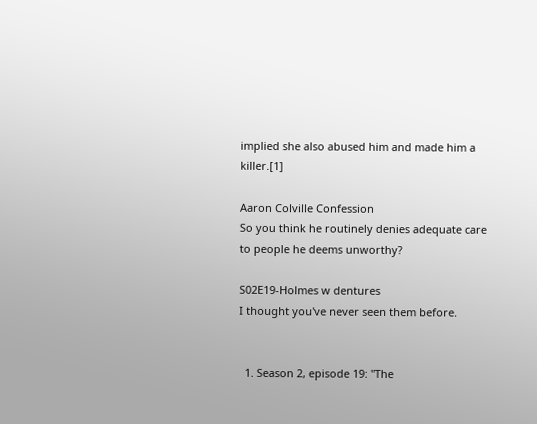implied she also abused him and made him a killer.[1]

Aaron Colville Confession
So you think he routinely denies adequate care to people he deems unworthy?

S02E19-Holmes w dentures
I thought you've never seen them before.


  1. Season 2, episode 19: "The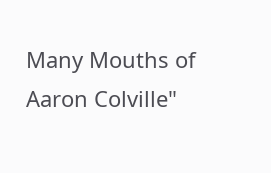Many Mouths of Aaron Colville"